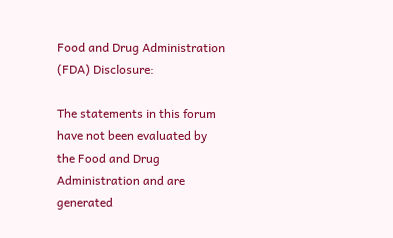Food and Drug Administration (FDA) Disclosure:

The statements in this forum have not been evaluated by the Food and Drug Administration and are generated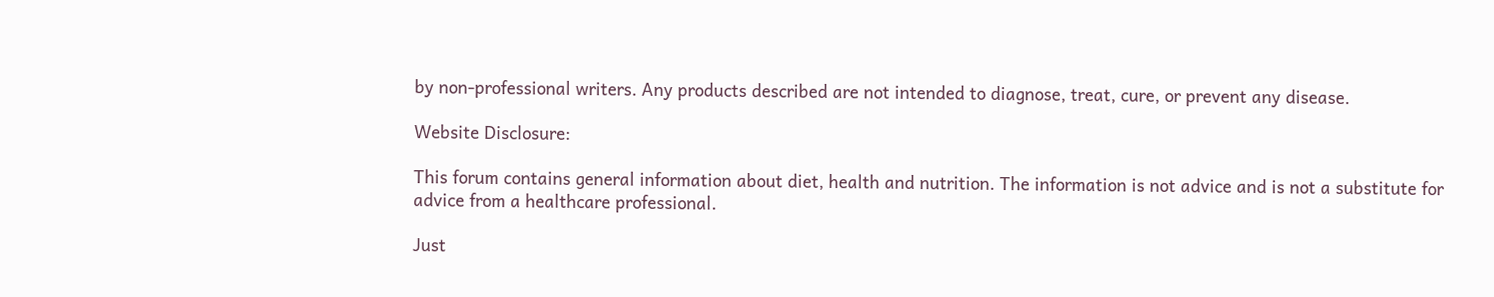by non-professional writers. Any products described are not intended to diagnose, treat, cure, or prevent any disease.

Website Disclosure:

This forum contains general information about diet, health and nutrition. The information is not advice and is not a substitute for advice from a healthcare professional.

Just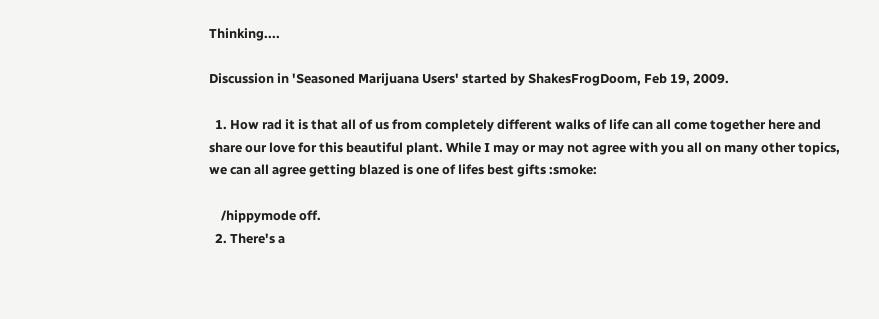Thinking....

Discussion in 'Seasoned Marijuana Users' started by ShakesFrogDoom, Feb 19, 2009.

  1. How rad it is that all of us from completely different walks of life can all come together here and share our love for this beautiful plant. While I may or may not agree with you all on many other topics, we can all agree getting blazed is one of lifes best gifts :smoke:

    /hippymode off.
  2. There's a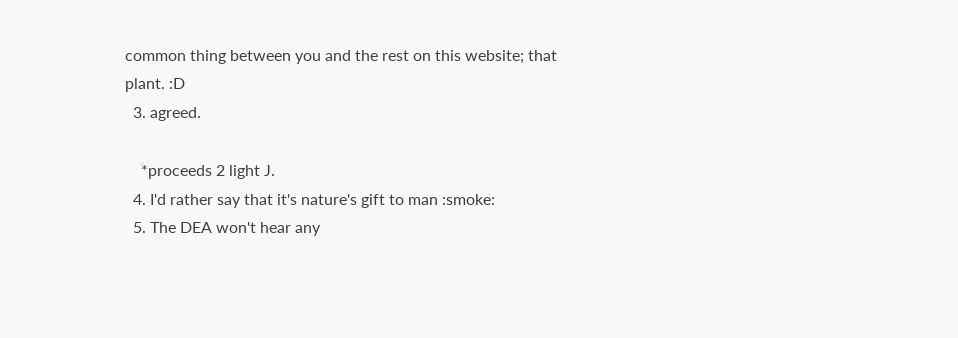common thing between you and the rest on this website; that plant. :D
  3. agreed.

    *proceeds 2 light J.
  4. I'd rather say that it's nature's gift to man :smoke:
  5. The DEA won't hear any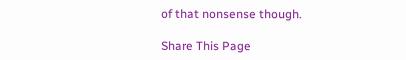of that nonsense though.

Share This Page